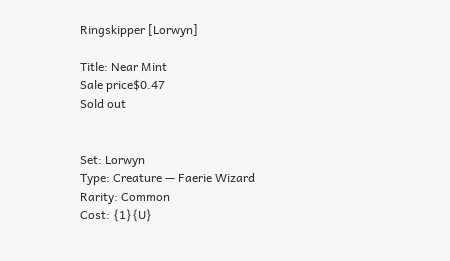Ringskipper [Lorwyn]

Title: Near Mint
Sale price$0.47
Sold out


Set: Lorwyn
Type: Creature — Faerie Wizard
Rarity: Common
Cost: {1}{U}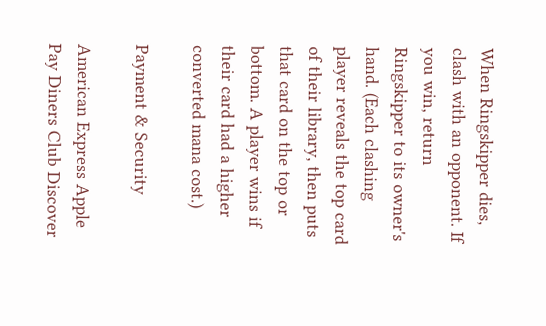When Ringskipper dies, clash with an opponent. If you win, return Ringskipper to its owner's hand. (Each clashing player reveals the top card of their library, then puts that card on the top or bottom. A player wins if their card had a higher converted mana cost.)

Payment & Security

American Express Apple Pay Diners Club Discover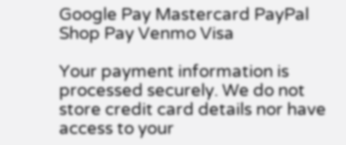Google Pay Mastercard PayPal Shop Pay Venmo Visa

Your payment information is processed securely. We do not store credit card details nor have access to your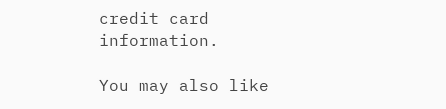credit card information.

You may also like